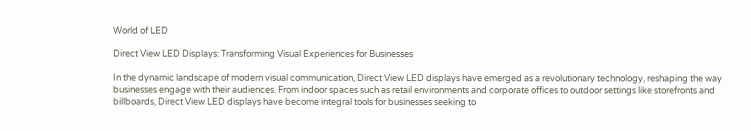World of LED

Direct View LED Displays: Transforming Visual Experiences for Businesses

In the dynamic landscape of modern visual communication, Direct View LED displays have emerged as a revolutionary technology, reshaping the way businesses engage with their audiences. From indoor spaces such as retail environments and corporate offices to outdoor settings like storefronts and billboards, Direct View LED displays have become integral tools for businesses seeking to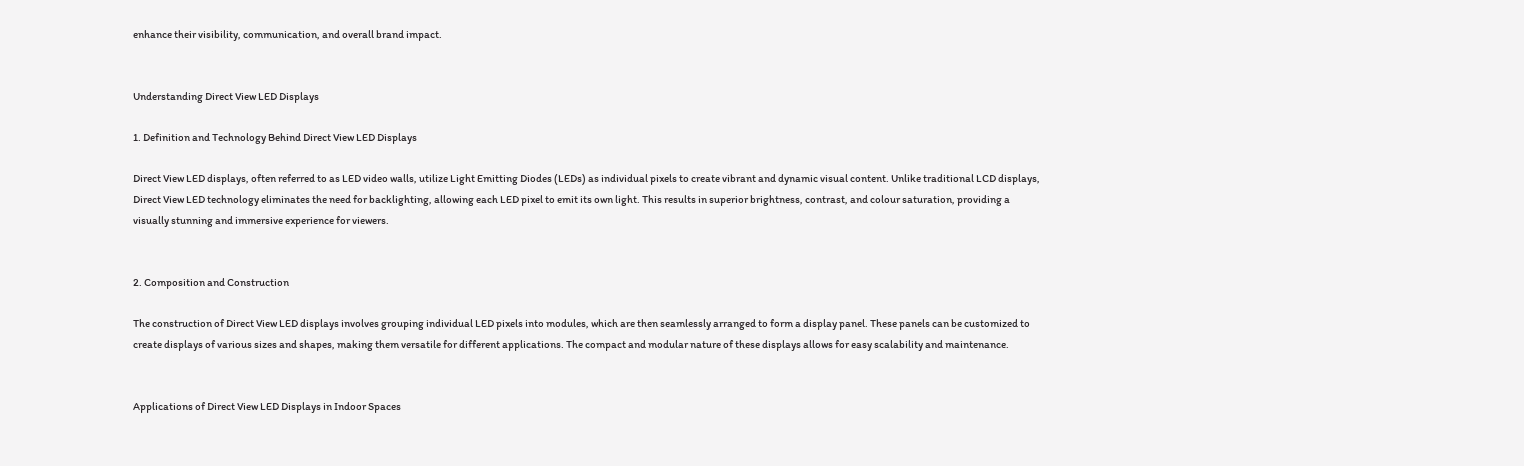enhance their visibility, communication, and overall brand impact.


Understanding Direct View LED Displays

1. Definition and Technology Behind Direct View LED Displays

Direct View LED displays, often referred to as LED video walls, utilize Light Emitting Diodes (LEDs) as individual pixels to create vibrant and dynamic visual content. Unlike traditional LCD displays, Direct View LED technology eliminates the need for backlighting, allowing each LED pixel to emit its own light. This results in superior brightness, contrast, and colour saturation, providing a visually stunning and immersive experience for viewers.


2. Composition and Construction

The construction of Direct View LED displays involves grouping individual LED pixels into modules, which are then seamlessly arranged to form a display panel. These panels can be customized to create displays of various sizes and shapes, making them versatile for different applications. The compact and modular nature of these displays allows for easy scalability and maintenance.


Applications of Direct View LED Displays in Indoor Spaces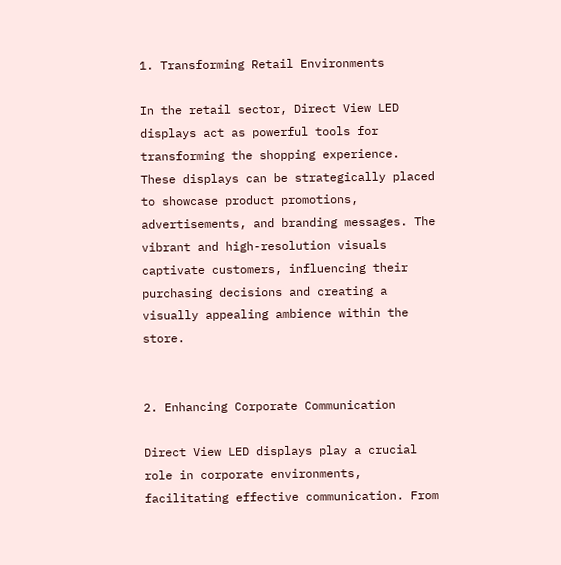1. Transforming Retail Environments

In the retail sector, Direct View LED displays act as powerful tools for transforming the shopping experience. These displays can be strategically placed to showcase product promotions, advertisements, and branding messages. The vibrant and high-resolution visuals captivate customers, influencing their purchasing decisions and creating a visually appealing ambience within the store.


2. Enhancing Corporate Communication

Direct View LED displays play a crucial role in corporate environments, facilitating effective communication. From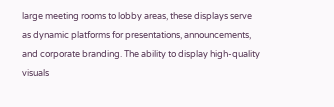large meeting rooms to lobby areas, these displays serve as dynamic platforms for presentations, announcements, and corporate branding. The ability to display high-quality visuals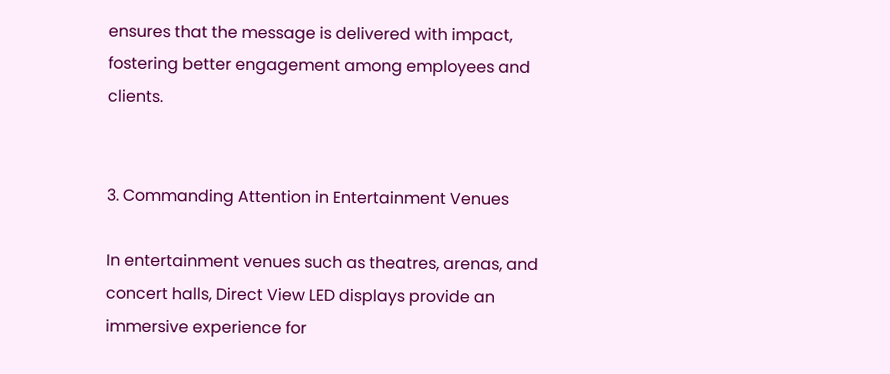ensures that the message is delivered with impact, fostering better engagement among employees and clients.


3. Commanding Attention in Entertainment Venues

In entertainment venues such as theatres, arenas, and concert halls, Direct View LED displays provide an immersive experience for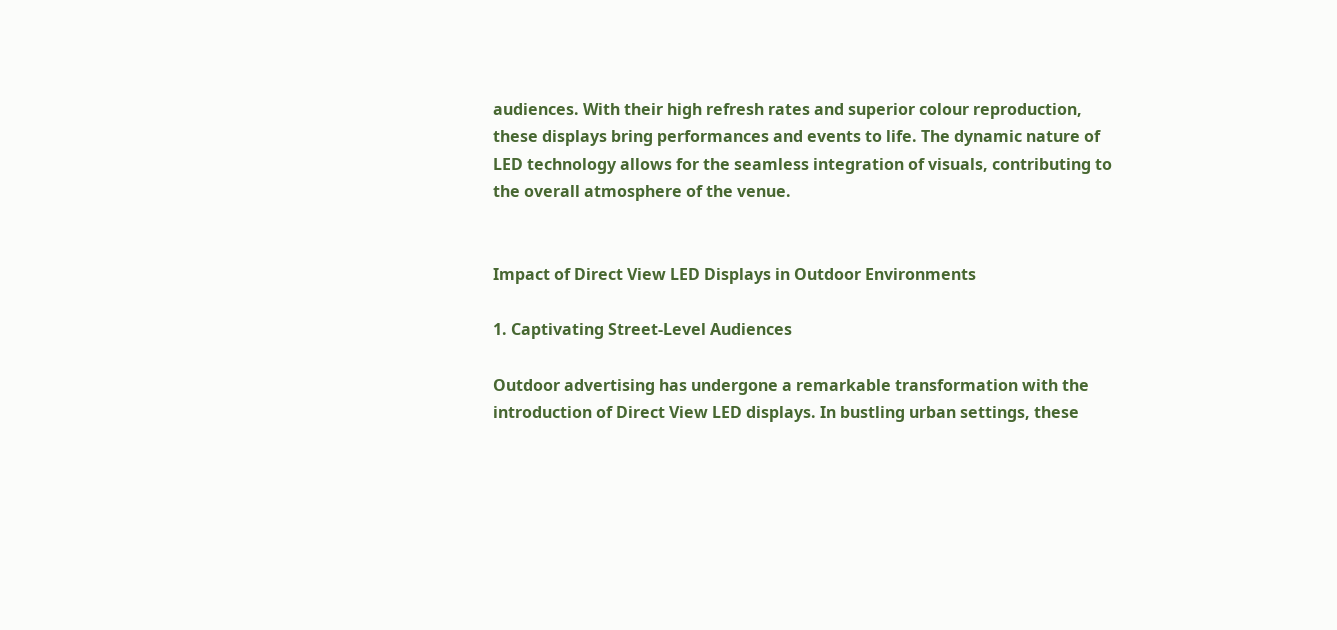audiences. With their high refresh rates and superior colour reproduction, these displays bring performances and events to life. The dynamic nature of LED technology allows for the seamless integration of visuals, contributing to the overall atmosphere of the venue.


Impact of Direct View LED Displays in Outdoor Environments

1. Captivating Street-Level Audiences

Outdoor advertising has undergone a remarkable transformation with the introduction of Direct View LED displays. In bustling urban settings, these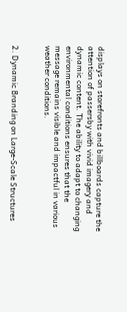displays on storefronts and billboards capture the attention of passersby with vivid imagery and dynamic content. The ability to adapt to changing environmental conditions ensures that the message remains visible and impactful in various weather conditions.


2. Dynamic Branding on Large-Scale Structures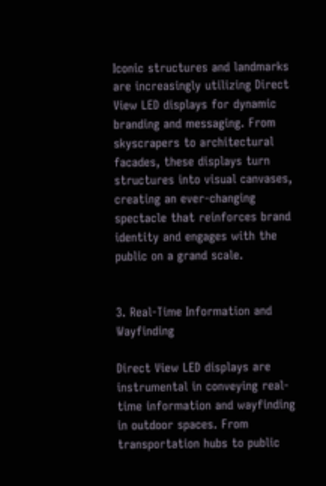Iconic structures and landmarks are increasingly utilizing Direct View LED displays for dynamic branding and messaging. From skyscrapers to architectural facades, these displays turn structures into visual canvases, creating an ever-changing spectacle that reinforces brand identity and engages with the public on a grand scale.


3. Real-Time Information and Wayfinding

Direct View LED displays are instrumental in conveying real-time information and wayfinding in outdoor spaces. From transportation hubs to public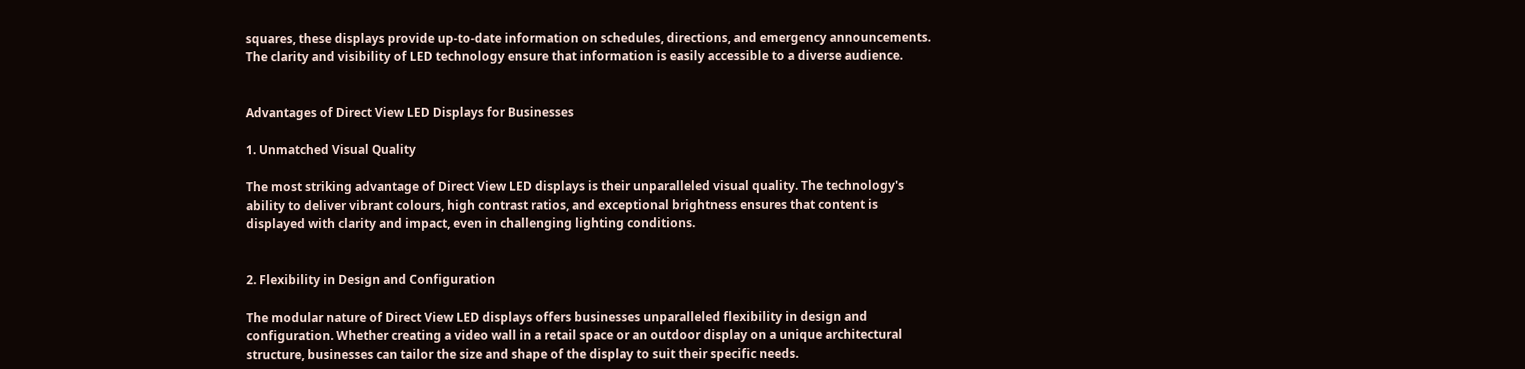squares, these displays provide up-to-date information on schedules, directions, and emergency announcements. The clarity and visibility of LED technology ensure that information is easily accessible to a diverse audience.


Advantages of Direct View LED Displays for Businesses

1. Unmatched Visual Quality

The most striking advantage of Direct View LED displays is their unparalleled visual quality. The technology's ability to deliver vibrant colours, high contrast ratios, and exceptional brightness ensures that content is displayed with clarity and impact, even in challenging lighting conditions.


2. Flexibility in Design and Configuration

The modular nature of Direct View LED displays offers businesses unparalleled flexibility in design and configuration. Whether creating a video wall in a retail space or an outdoor display on a unique architectural structure, businesses can tailor the size and shape of the display to suit their specific needs.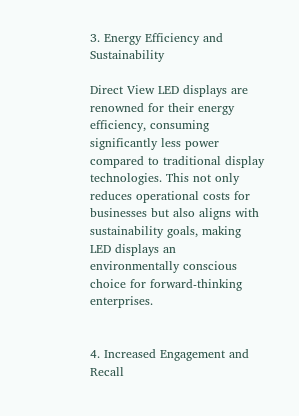3. Energy Efficiency and Sustainability

Direct View LED displays are renowned for their energy efficiency, consuming significantly less power compared to traditional display technologies. This not only reduces operational costs for businesses but also aligns with sustainability goals, making LED displays an environmentally conscious choice for forward-thinking enterprises.


4. Increased Engagement and Recall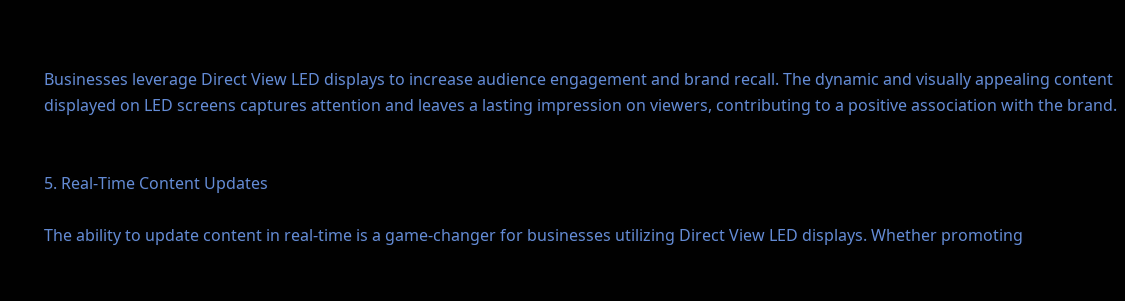Businesses leverage Direct View LED displays to increase audience engagement and brand recall. The dynamic and visually appealing content displayed on LED screens captures attention and leaves a lasting impression on viewers, contributing to a positive association with the brand.


5. Real-Time Content Updates

The ability to update content in real-time is a game-changer for businesses utilizing Direct View LED displays. Whether promoting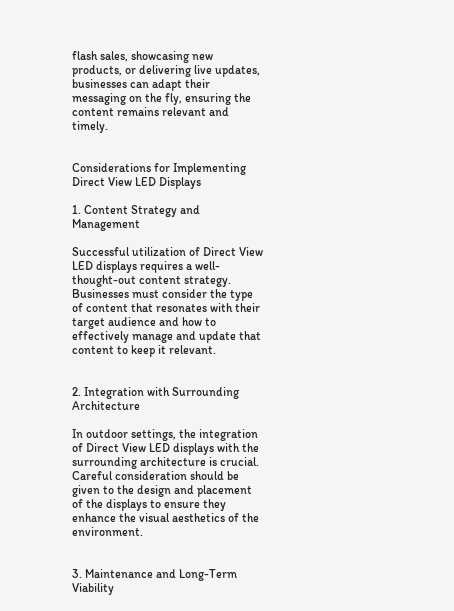flash sales, showcasing new products, or delivering live updates, businesses can adapt their messaging on the fly, ensuring the content remains relevant and timely.


Considerations for Implementing Direct View LED Displays

1. Content Strategy and Management

Successful utilization of Direct View LED displays requires a well-thought-out content strategy. Businesses must consider the type of content that resonates with their target audience and how to effectively manage and update that content to keep it relevant.


2. Integration with Surrounding Architecture

In outdoor settings, the integration of Direct View LED displays with the surrounding architecture is crucial. Careful consideration should be given to the design and placement of the displays to ensure they enhance the visual aesthetics of the environment.


3. Maintenance and Long-Term Viability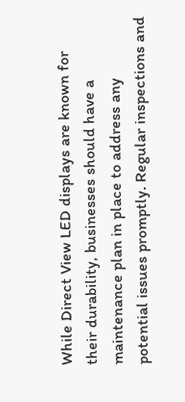While Direct View LED displays are known for their durability, businesses should have a maintenance plan in place to address any potential issues promptly. Regular inspections and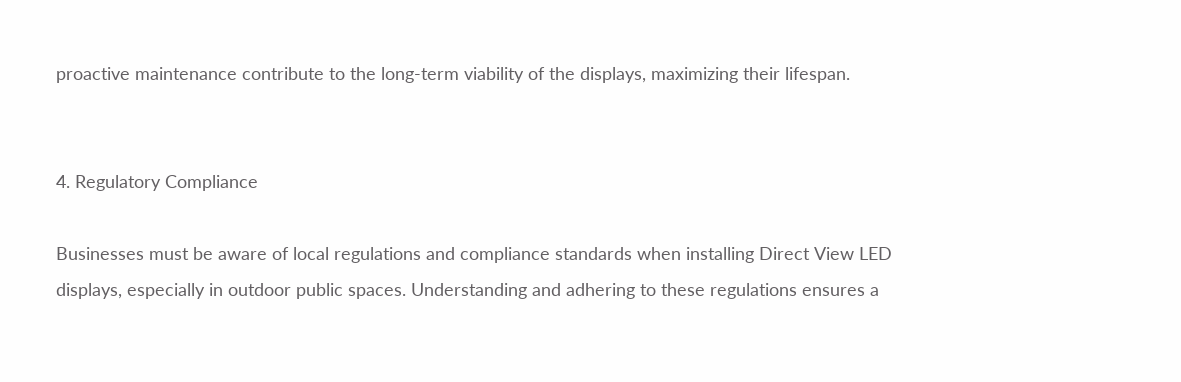proactive maintenance contribute to the long-term viability of the displays, maximizing their lifespan.


4. Regulatory Compliance

Businesses must be aware of local regulations and compliance standards when installing Direct View LED displays, especially in outdoor public spaces. Understanding and adhering to these regulations ensures a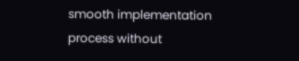smooth implementation process without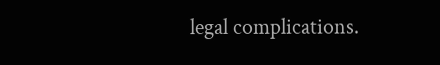legal complications.